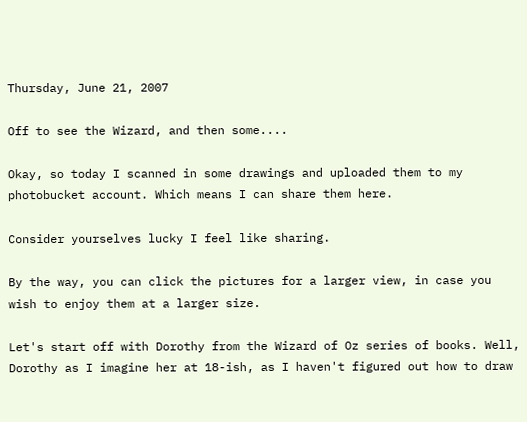Thursday, June 21, 2007

Off to see the Wizard, and then some....

Okay, so today I scanned in some drawings and uploaded them to my photobucket account. Which means I can share them here.

Consider yourselves lucky I feel like sharing.

By the way, you can click the pictures for a larger view, in case you wish to enjoy them at a larger size.

Let's start off with Dorothy from the Wizard of Oz series of books. Well, Dorothy as I imagine her at 18-ish, as I haven't figured out how to draw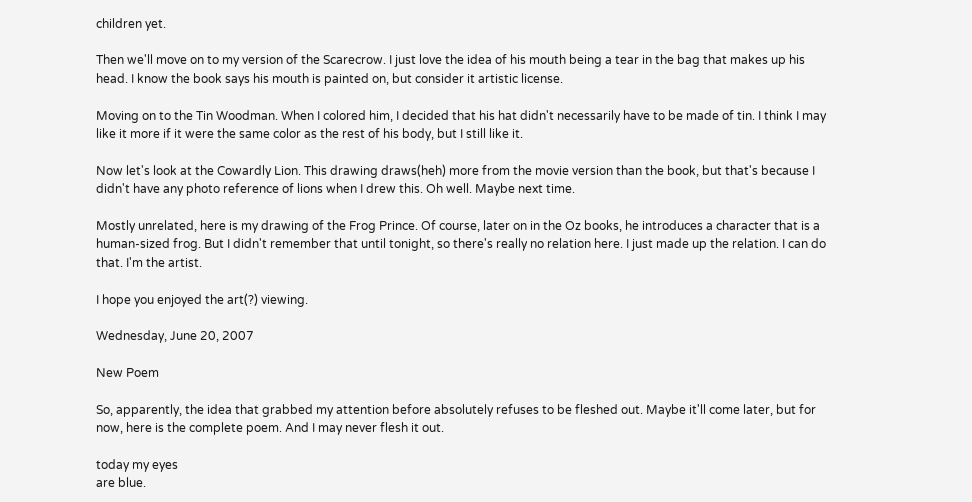children yet.

Then we'll move on to my version of the Scarecrow. I just love the idea of his mouth being a tear in the bag that makes up his head. I know the book says his mouth is painted on, but consider it artistic license.

Moving on to the Tin Woodman. When I colored him, I decided that his hat didn't necessarily have to be made of tin. I think I may like it more if it were the same color as the rest of his body, but I still like it.

Now let's look at the Cowardly Lion. This drawing draws(heh) more from the movie version than the book, but that's because I didn't have any photo reference of lions when I drew this. Oh well. Maybe next time.

Mostly unrelated, here is my drawing of the Frog Prince. Of course, later on in the Oz books, he introduces a character that is a human-sized frog. But I didn't remember that until tonight, so there's really no relation here. I just made up the relation. I can do that. I'm the artist.

I hope you enjoyed the art(?) viewing.

Wednesday, June 20, 2007

New Poem

So, apparently, the idea that grabbed my attention before absolutely refuses to be fleshed out. Maybe it'll come later, but for now, here is the complete poem. And I may never flesh it out.

today my eyes
are blue.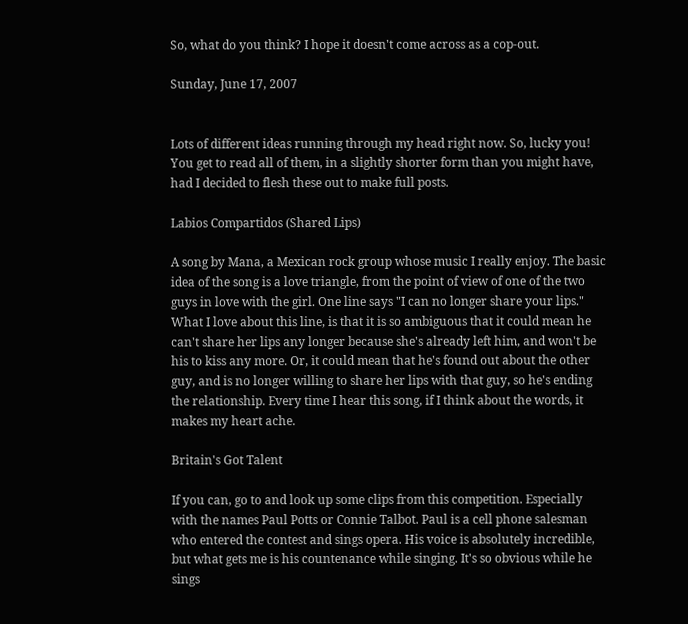So, what do you think? I hope it doesn't come across as a cop-out.

Sunday, June 17, 2007


Lots of different ideas running through my head right now. So, lucky you! You get to read all of them, in a slightly shorter form than you might have, had I decided to flesh these out to make full posts.

Labios Compartidos (Shared Lips)

A song by Mana, a Mexican rock group whose music I really enjoy. The basic idea of the song is a love triangle, from the point of view of one of the two guys in love with the girl. One line says "I can no longer share your lips." What I love about this line, is that it is so ambiguous that it could mean he can't share her lips any longer because she's already left him, and won't be his to kiss any more. Or, it could mean that he's found out about the other guy, and is no longer willing to share her lips with that guy, so he's ending the relationship. Every time I hear this song, if I think about the words, it makes my heart ache.

Britain's Got Talent

If you can, go to and look up some clips from this competition. Especially with the names Paul Potts or Connie Talbot. Paul is a cell phone salesman who entered the contest and sings opera. His voice is absolutely incredible, but what gets me is his countenance while singing. It's so obvious while he sings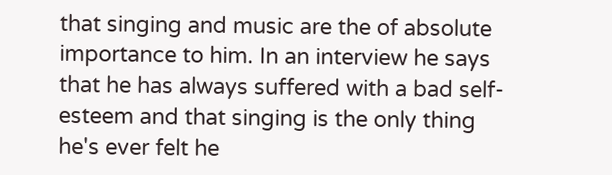that singing and music are the of absolute importance to him. In an interview he says that he has always suffered with a bad self-esteem and that singing is the only thing he's ever felt he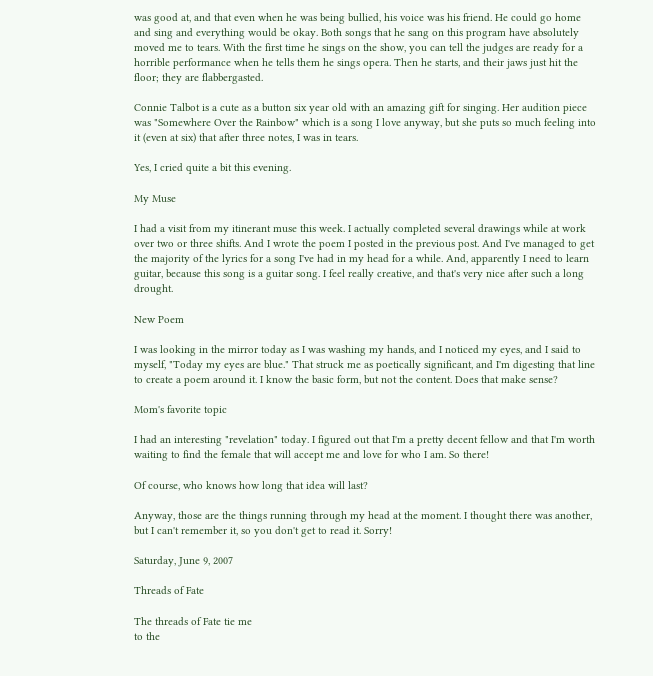was good at, and that even when he was being bullied, his voice was his friend. He could go home and sing and everything would be okay. Both songs that he sang on this program have absolutely moved me to tears. With the first time he sings on the show, you can tell the judges are ready for a horrible performance when he tells them he sings opera. Then he starts, and their jaws just hit the floor; they are flabbergasted.

Connie Talbot is a cute as a button six year old with an amazing gift for singing. Her audition piece was "Somewhere Over the Rainbow" which is a song I love anyway, but she puts so much feeling into it (even at six) that after three notes, I was in tears.

Yes, I cried quite a bit this evening.

My Muse

I had a visit from my itinerant muse this week. I actually completed several drawings while at work over two or three shifts. And I wrote the poem I posted in the previous post. And I've managed to get the majority of the lyrics for a song I've had in my head for a while. And, apparently I need to learn guitar, because this song is a guitar song. I feel really creative, and that's very nice after such a long drought.

New Poem

I was looking in the mirror today as I was washing my hands, and I noticed my eyes, and I said to myself, "Today my eyes are blue." That struck me as poetically significant, and I'm digesting that line to create a poem around it. I know the basic form, but not the content. Does that make sense?

Mom's favorite topic

I had an interesting "revelation" today. I figured out that I'm a pretty decent fellow and that I'm worth waiting to find the female that will accept me and love for who I am. So there!

Of course, who knows how long that idea will last?

Anyway, those are the things running through my head at the moment. I thought there was another, but I can't remember it, so you don't get to read it. Sorry!

Saturday, June 9, 2007

Threads of Fate

The threads of Fate tie me
to the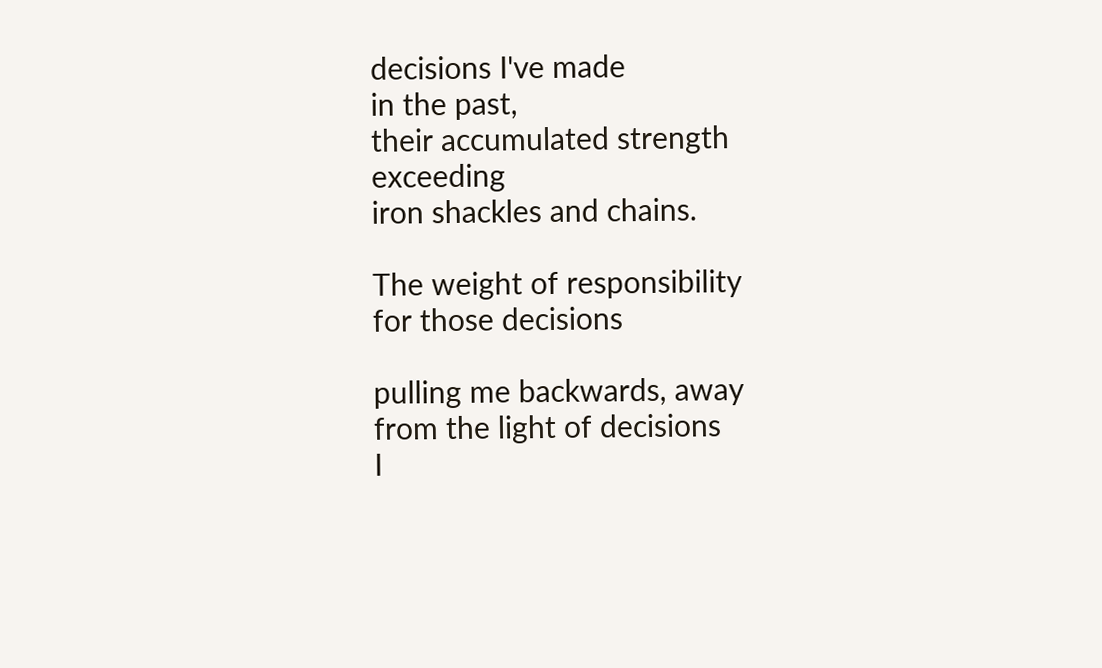decisions I've made
in the past,
their accumulated strength exceeding
iron shackles and chains.

The weight of responsibility
for those decisions

pulling me backwards, away
from the light of decisions
I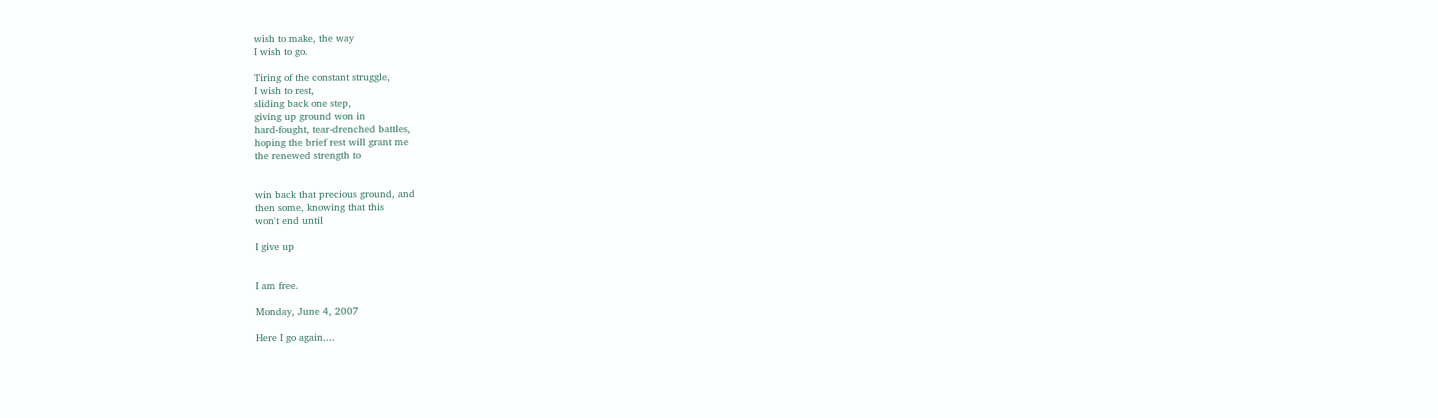wish to make, the way
I wish to go.

Tiring of the constant struggle,
I wish to rest,
sliding back one step,
giving up ground won in
hard-fought, tear-drenched battles,
hoping the brief rest will grant me
the renewed strength to


win back that precious ground, and
then some, knowing that this
won't end until

I give up


I am free.

Monday, June 4, 2007

Here I go again....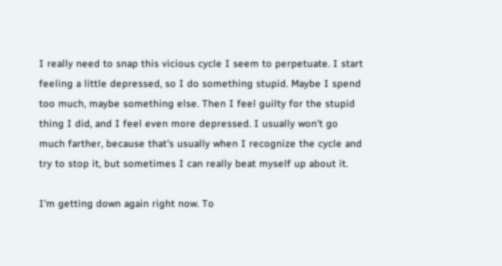I really need to snap this vicious cycle I seem to perpetuate. I start feeling a little depressed, so I do something stupid. Maybe I spend too much, maybe something else. Then I feel guilty for the stupid thing I did, and I feel even more depressed. I usually won't go much farther, because that's usually when I recognize the cycle and try to stop it, but sometimes I can really beat myself up about it.

I'm getting down again right now. To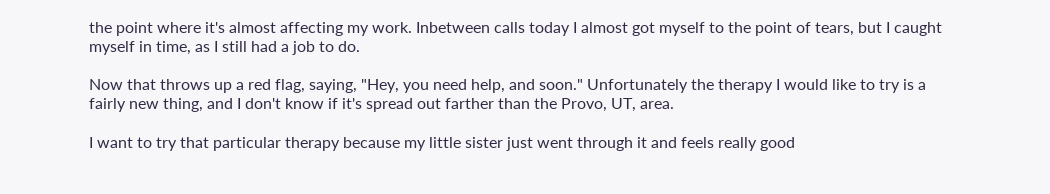the point where it's almost affecting my work. Inbetween calls today I almost got myself to the point of tears, but I caught myself in time, as I still had a job to do.

Now that throws up a red flag, saying, "Hey, you need help, and soon." Unfortunately the therapy I would like to try is a fairly new thing, and I don't know if it's spread out farther than the Provo, UT, area.

I want to try that particular therapy because my little sister just went through it and feels really good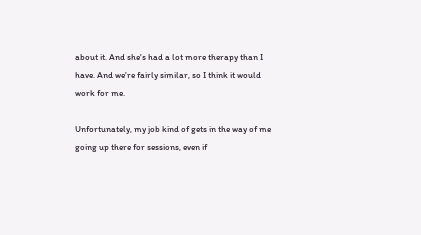about it. And she's had a lot more therapy than I have. And we're fairly similar, so I think it would work for me.

Unfortunately, my job kind of gets in the way of me going up there for sessions, even if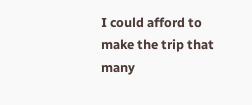I could afford to make the trip that many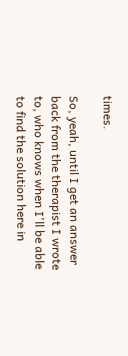times.

So, yeah, until I get an answer back from the therapist I wrote to, who knows when I'll be able to find the solution here in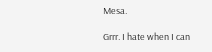Mesa.

Grrr. I hate when I can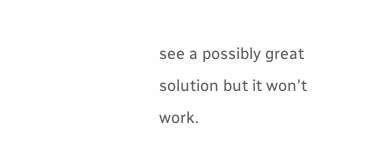see a possibly great solution but it won't work.